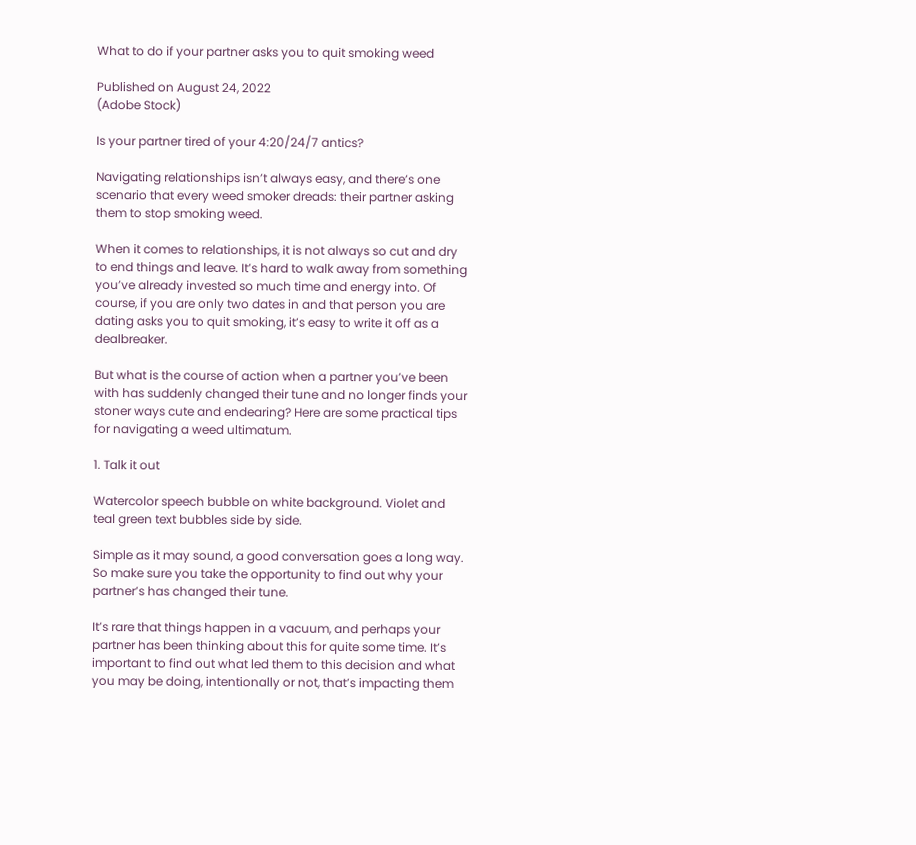What to do if your partner asks you to quit smoking weed

Published on August 24, 2022
(Adobe Stock)

Is your partner tired of your 4:20/24/7 antics?

Navigating relationships isn’t always easy, and there’s one scenario that every weed smoker dreads: their partner asking them to stop smoking weed.

When it comes to relationships, it is not always so cut and dry to end things and leave. It’s hard to walk away from something you’ve already invested so much time and energy into. Of course, if you are only two dates in and that person you are dating asks you to quit smoking, it’s easy to write it off as a dealbreaker.

But what is the course of action when a partner you’ve been with has suddenly changed their tune and no longer finds your stoner ways cute and endearing? Here are some practical tips for navigating a weed ultimatum.

1. Talk it out

Watercolor speech bubble on white background. Violet and teal green text bubbles side by side.

Simple as it may sound, a good conversation goes a long way. So make sure you take the opportunity to find out why your partner’s has changed their tune.

It’s rare that things happen in a vacuum, and perhaps your partner has been thinking about this for quite some time. It’s important to find out what led them to this decision and what you may be doing, intentionally or not, that’s impacting them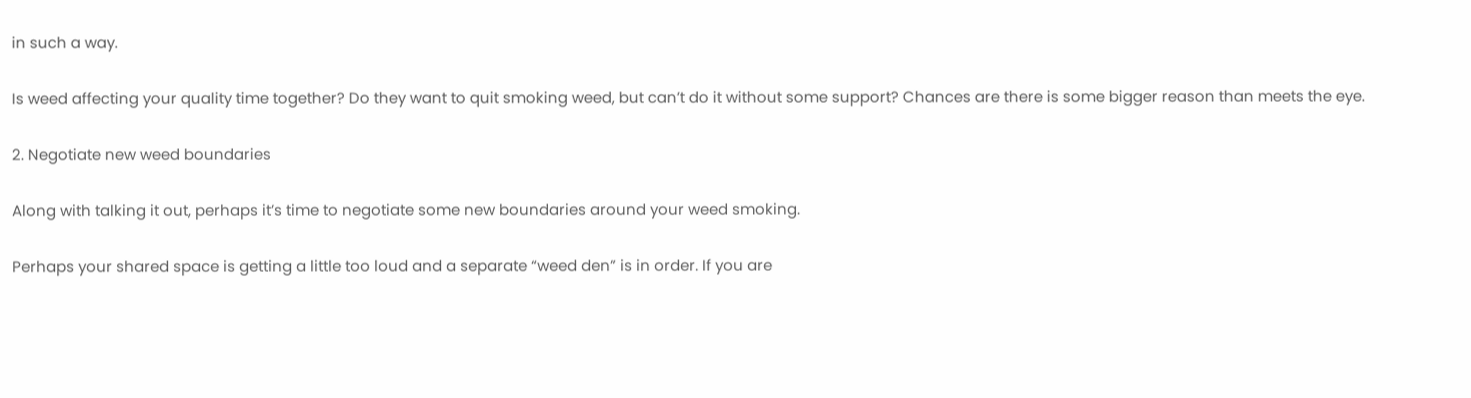in such a way.

Is weed affecting your quality time together? Do they want to quit smoking weed, but can’t do it without some support? Chances are there is some bigger reason than meets the eye.

2. Negotiate new weed boundaries

Along with talking it out, perhaps it’s time to negotiate some new boundaries around your weed smoking.

Perhaps your shared space is getting a little too loud and a separate “weed den” is in order. If you are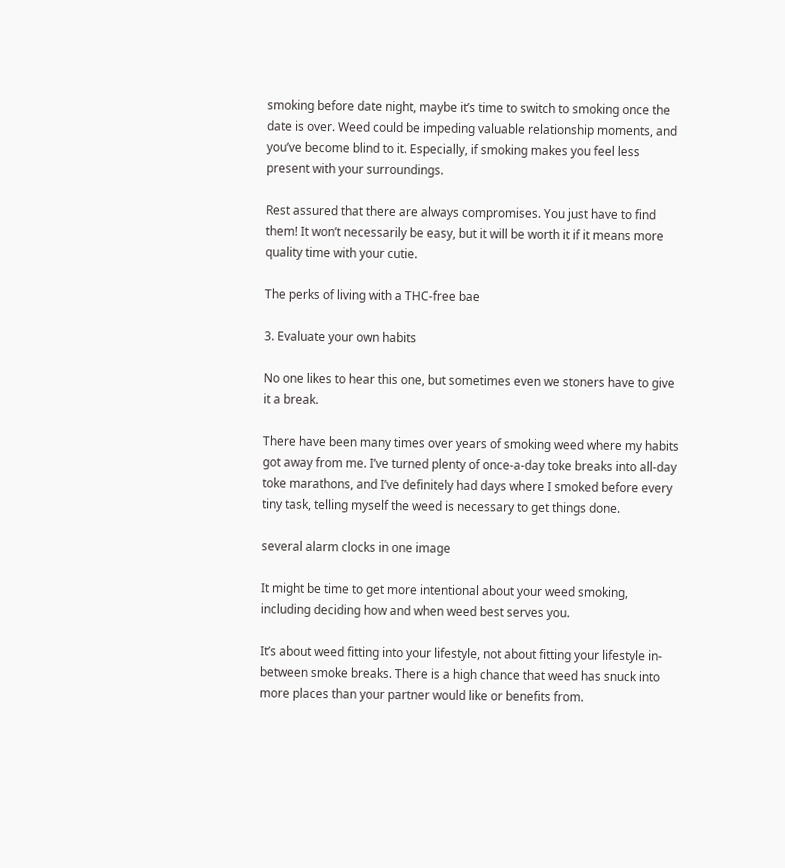smoking before date night, maybe it’s time to switch to smoking once the date is over. Weed could be impeding valuable relationship moments, and you’ve become blind to it. Especially, if smoking makes you feel less present with your surroundings.

Rest assured that there are always compromises. You just have to find them! It won’t necessarily be easy, but it will be worth it if it means more quality time with your cutie.

The perks of living with a THC-free bae

3. Evaluate your own habits

No one likes to hear this one, but sometimes even we stoners have to give it a break.

There have been many times over years of smoking weed where my habits got away from me. I’ve turned plenty of once-a-day toke breaks into all-day toke marathons, and I’ve definitely had days where I smoked before every tiny task, telling myself the weed is necessary to get things done.

several alarm clocks in one image

It might be time to get more intentional about your weed smoking, including deciding how and when weed best serves you.

It’s about weed fitting into your lifestyle, not about fitting your lifestyle in-between smoke breaks. There is a high chance that weed has snuck into more places than your partner would like or benefits from.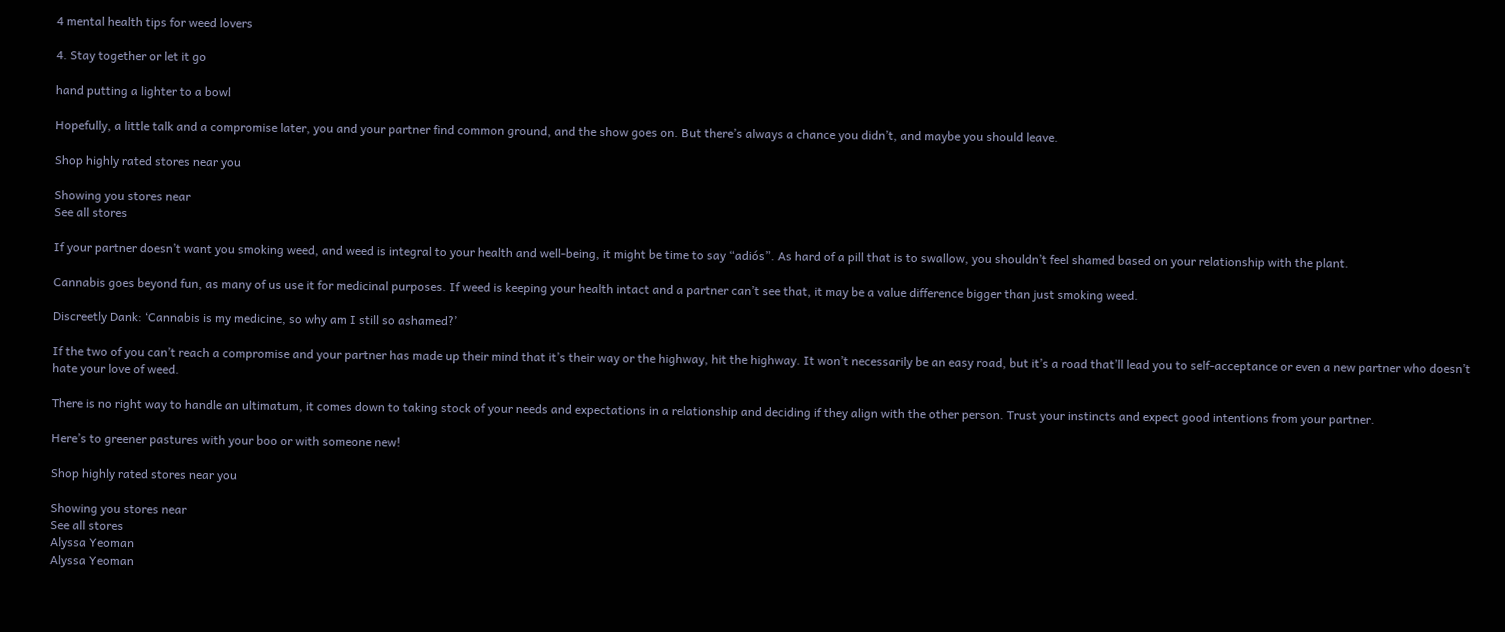4 mental health tips for weed lovers

4. Stay together or let it go

hand putting a lighter to a bowl

Hopefully, a little talk and a compromise later, you and your partner find common ground, and the show goes on. But there’s always a chance you didn’t, and maybe you should leave.

Shop highly rated stores near you

Showing you stores near
See all stores

If your partner doesn’t want you smoking weed, and weed is integral to your health and well-being, it might be time to say “adiós”. As hard of a pill that is to swallow, you shouldn’t feel shamed based on your relationship with the plant.

Cannabis goes beyond fun, as many of us use it for medicinal purposes. If weed is keeping your health intact and a partner can’t see that, it may be a value difference bigger than just smoking weed.

Discreetly Dank: ‘Cannabis is my medicine, so why am I still so ashamed?’

If the two of you can’t reach a compromise and your partner has made up their mind that it’s their way or the highway, hit the highway. It won’t necessarily be an easy road, but it’s a road that’ll lead you to self-acceptance or even a new partner who doesn’t hate your love of weed.

There is no right way to handle an ultimatum, it comes down to taking stock of your needs and expectations in a relationship and deciding if they align with the other person. Trust your instincts and expect good intentions from your partner.

Here’s to greener pastures with your boo or with someone new!

Shop highly rated stores near you

Showing you stores near
See all stores
Alyssa Yeoman
Alyssa Yeoman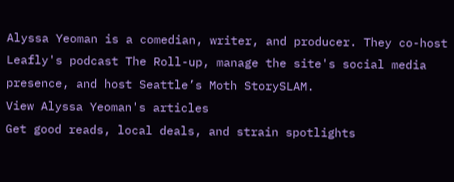Alyssa Yeoman is a comedian, writer, and producer. They co-host Leafly's podcast The Roll-up, manage the site's social media presence, and host Seattle’s Moth StorySLAM.
View Alyssa Yeoman's articles
Get good reads, local deals, and strain spotlights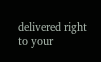delivered right to your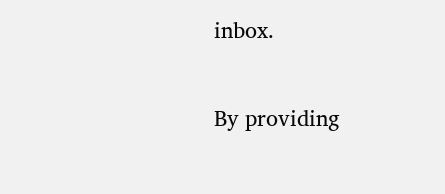inbox.

By providing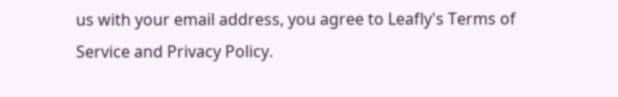us with your email address, you agree to Leafly's Terms of Service and Privacy Policy.